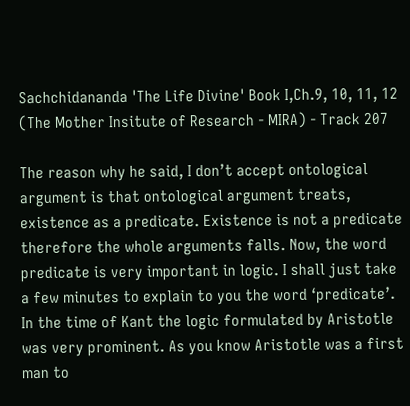Sachchidananda 'The Life Divine' Book I,Ch.9, 10, 11, 12 (The Mother Insitute of Research - MIRA) - Track 207

The reason why he said, I don’t accept ontological argument is that ontological argument treats, existence as a predicate. Existence is not a predicate therefore the whole arguments falls. Now, the word predicate is very important in logic. I shall just take a few minutes to explain to you the word ‘predicate’. In the time of Kant the logic formulated by Aristotle was very prominent. As you know Aristotle was a first man to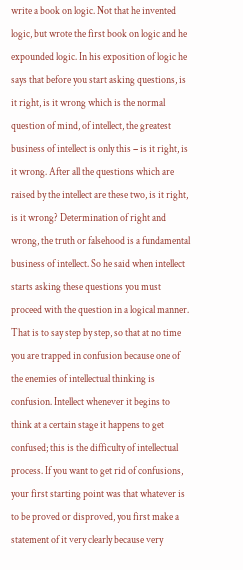write a book on logic. Not that he invented logic, but wrote the first book on logic and he expounded logic. In his exposition of logic he says that before you start asking questions, is it right, is it wrong which is the normal question of mind, of intellect, the greatest business of intellect is only this − is it right, is it wrong. After all the questions which are raised by the intellect are these two, is it right, is it wrong? Determination of right and wrong, the truth or falsehood is a fundamental business of intellect. So he said when intellect starts asking these questions you must proceed with the question in a logical manner. That is to say step by step, so that at no time you are trapped in confusion because one of the enemies of intellectual thinking is confusion. Intellect whenever it begins to think at a certain stage it happens to get confused; this is the difficulty of intellectual process. If you want to get rid of confusions, your first starting point was that whatever is to be proved or disproved, you first make a statement of it very clearly because very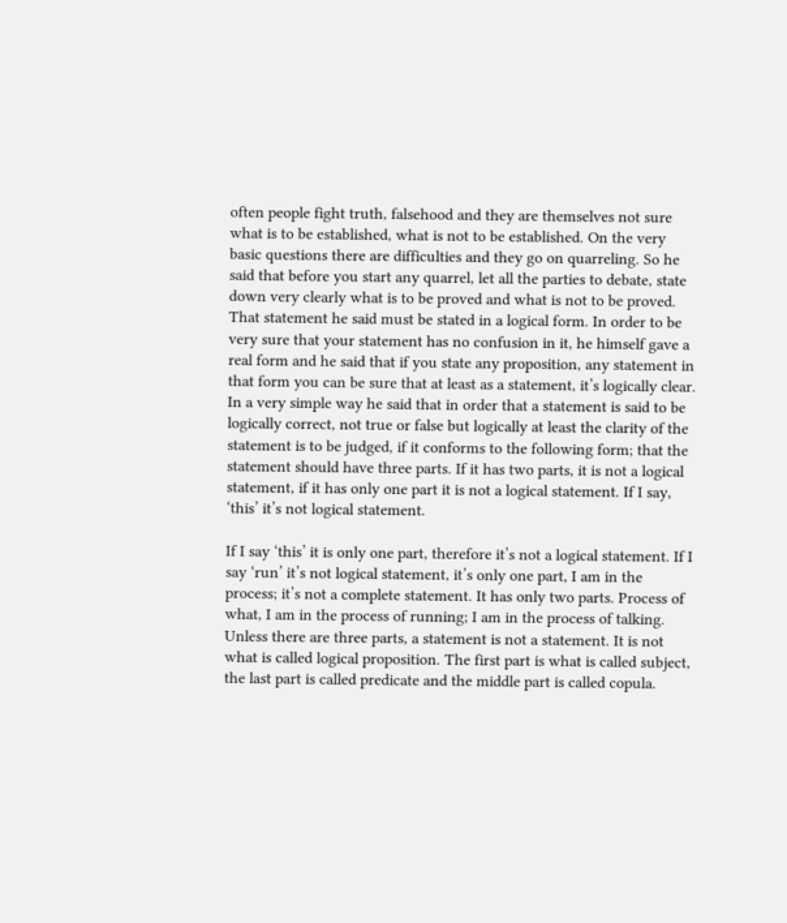often people fight truth, falsehood and they are themselves not sure what is to be established, what is not to be established. On the very basic questions there are difficulties and they go on quarreling. So he said that before you start any quarrel, let all the parties to debate, state down very clearly what is to be proved and what is not to be proved. That statement he said must be stated in a logical form. In order to be very sure that your statement has no confusion in it, he himself gave a real form and he said that if you state any proposition, any statement in that form you can be sure that at least as a statement, it’s logically clear. In a very simple way he said that in order that a statement is said to be logically correct, not true or false but logically at least the clarity of the statement is to be judged, if it conforms to the following form; that the statement should have three parts. If it has two parts, it is not a logical statement, if it has only one part it is not a logical statement. If I say, ‘this’ it’s not logical statement.

If I say ‘this’ it is only one part, therefore it’s not a logical statement. If I say ‘run’ it’s not logical statement, it’s only one part, I am in the process; it’s not a complete statement. It has only two parts. Process of what, I am in the process of running; I am in the process of talking. Unless there are three parts, a statement is not a statement. It is not what is called logical proposition. The first part is what is called subject, the last part is called predicate and the middle part is called copula.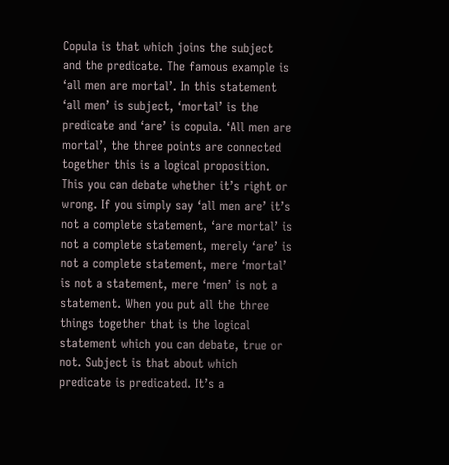Copula is that which joins the subject and the predicate. The famous example is ‘all men are mortal’. In this statement ‘all men’ is subject, ‘mortal’ is the predicate and ‘are’ is copula. ‘All men are mortal’, the three points are connected together this is a logical proposition. This you can debate whether it’s right or wrong. If you simply say ‘all men are’ it’s not a complete statement, ‘are mortal’ is not a complete statement, merely ‘are’ is not a complete statement, mere ‘mortal’ is not a statement, mere ‘men’ is not a statement. When you put all the three things together that is the logical statement which you can debate, true or not. Subject is that about which predicate is predicated. It’s a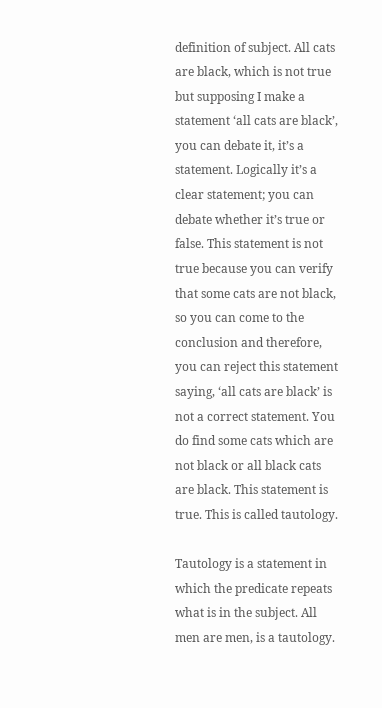definition of subject. All cats are black, which is not true but supposing I make a statement ‘all cats are black’, you can debate it, it’s a statement. Logically it’s a clear statement; you can debate whether it’s true or false. This statement is not true because you can verify that some cats are not black, so you can come to the conclusion and therefore, you can reject this statement saying, ‘all cats are black’ is not a correct statement. You do find some cats which are not black or all black cats are black. This statement is true. This is called tautology.

Tautology is a statement in which the predicate repeats what is in the subject. All men are men, is a tautology.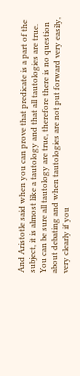And Aristotle said when you can prove that predicate is a part of the subject, it is almost like a tautology and that all tautologies are true. You can be sure all tautology are true, therefore there is no question about debating and when tautologies are not put forward very easily, very clearly if you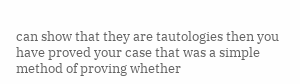can show that they are tautologies then you have proved your case that was a simple method of proving whether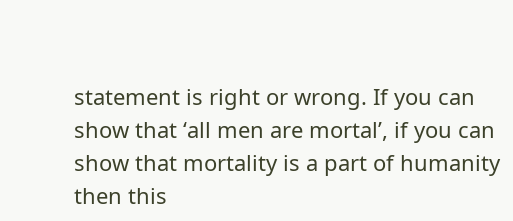statement is right or wrong. If you can show that ‘all men are mortal’, if you can show that mortality is a part of humanity then this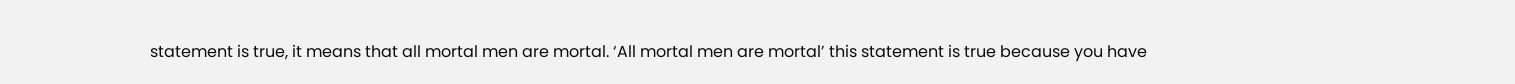statement is true, it means that all mortal men are mortal. ‘All mortal men are mortal’ this statement is true because you have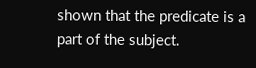shown that the predicate is a part of the subject.